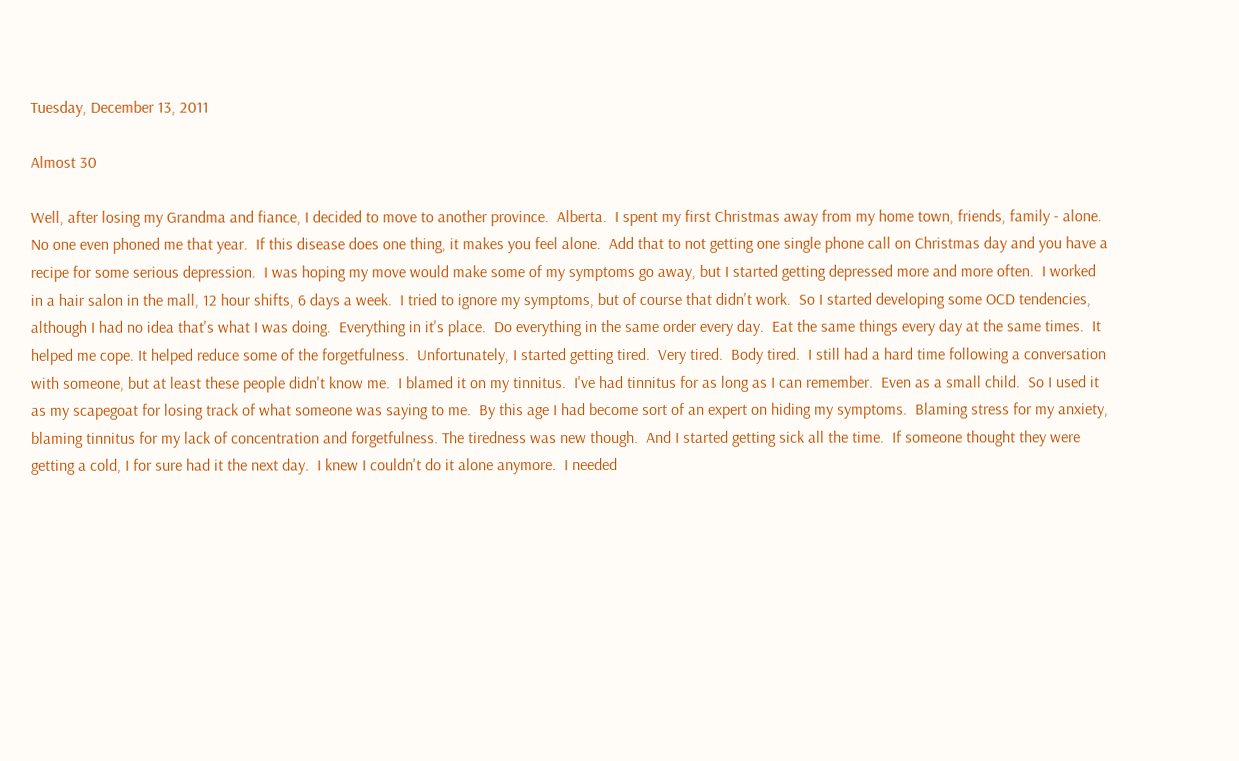Tuesday, December 13, 2011

Almost 30

Well, after losing my Grandma and fiance, I decided to move to another province.  Alberta.  I spent my first Christmas away from my home town, friends, family - alone.  No one even phoned me that year.  If this disease does one thing, it makes you feel alone.  Add that to not getting one single phone call on Christmas day and you have a recipe for some serious depression.  I was hoping my move would make some of my symptoms go away, but I started getting depressed more and more often.  I worked in a hair salon in the mall, 12 hour shifts, 6 days a week.  I tried to ignore my symptoms, but of course that didn't work.  So I started developing some OCD tendencies, although I had no idea that's what I was doing.  Everything in it's place.  Do everything in the same order every day.  Eat the same things every day at the same times.  It helped me cope. It helped reduce some of the forgetfulness.  Unfortunately, I started getting tired.  Very tired.  Body tired.  I still had a hard time following a conversation with someone, but at least these people didn't know me.  I blamed it on my tinnitus.  I've had tinnitus for as long as I can remember.  Even as a small child.  So I used it as my scapegoat for losing track of what someone was saying to me.  By this age I had become sort of an expert on hiding my symptoms.  Blaming stress for my anxiety, blaming tinnitus for my lack of concentration and forgetfulness. The tiredness was new though.  And I started getting sick all the time.  If someone thought they were getting a cold, I for sure had it the next day.  I knew I couldn't do it alone anymore.  I needed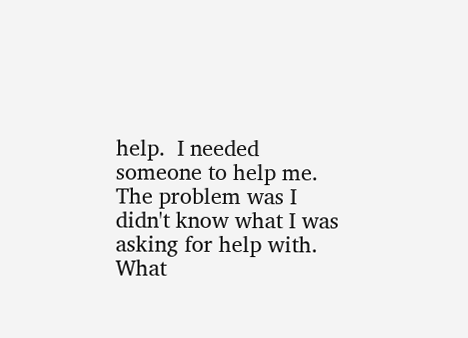help.  I needed someone to help me.  The problem was I didn't know what I was asking for help with.  What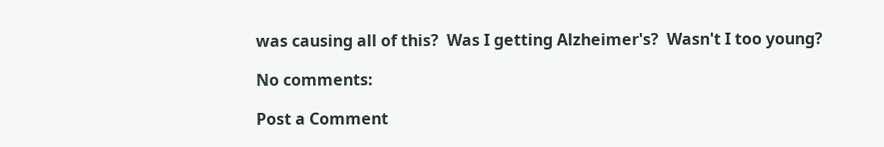was causing all of this?  Was I getting Alzheimer's?  Wasn't I too young?

No comments:

Post a Comment